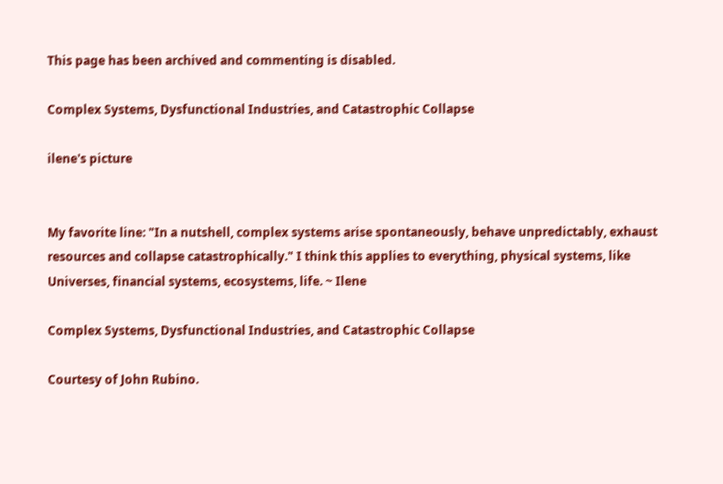This page has been archived and commenting is disabled.

Complex Systems, Dysfunctional Industries, and Catastrophic Collapse

ilene's picture


My favorite line: "In a nutshell, complex systems arise spontaneously, behave unpredictably, exhaust resources and collapse catastrophically." I think this applies to everything, physical systems, like Universes, financial systems, ecosystems, life. ~ Ilene

Complex Systems, Dysfunctional Industries, and Catastrophic Collapse

Courtesy of John Rubino.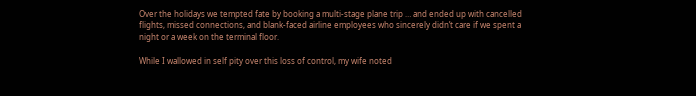Over the holidays we tempted fate by booking a multi-stage plane trip … and ended up with cancelled flights, missed connections, and blank-faced airline employees who sincerely didn’t care if we spent a night or a week on the terminal floor.

While I wallowed in self pity over this loss of control, my wife noted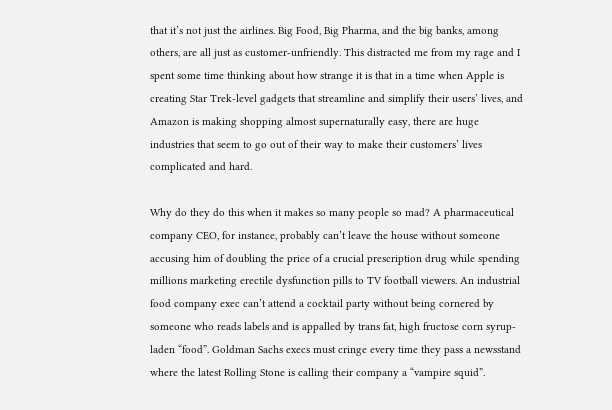that it’s not just the airlines. Big Food, Big Pharma, and the big banks, among others, are all just as customer-unfriendly. This distracted me from my rage and I spent some time thinking about how strange it is that in a time when Apple is creating Star Trek-level gadgets that streamline and simplify their users’ lives, and Amazon is making shopping almost supernaturally easy, there are huge industries that seem to go out of their way to make their customers’ lives complicated and hard.

Why do they do this when it makes so many people so mad? A pharmaceutical company CEO, for instance, probably can’t leave the house without someone accusing him of doubling the price of a crucial prescription drug while spending millions marketing erectile dysfunction pills to TV football viewers. An industrial food company exec can’t attend a cocktail party without being cornered by someone who reads labels and is appalled by trans fat, high fructose corn syrup-laden “food”. Goldman Sachs execs must cringe every time they pass a newsstand where the latest Rolling Stone is calling their company a “vampire squid”.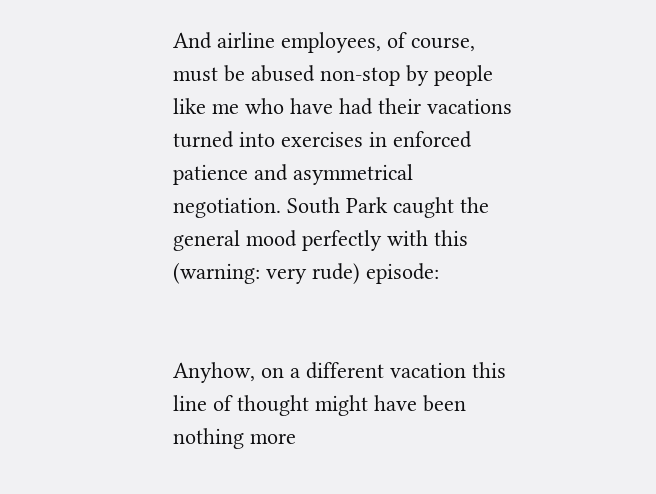And airline employees, of course, must be abused non-stop by people like me who have had their vacations turned into exercises in enforced patience and asymmetrical negotiation. South Park caught the general mood perfectly with this (warning: very rude) episode:


Anyhow, on a different vacation this line of thought might have been nothing more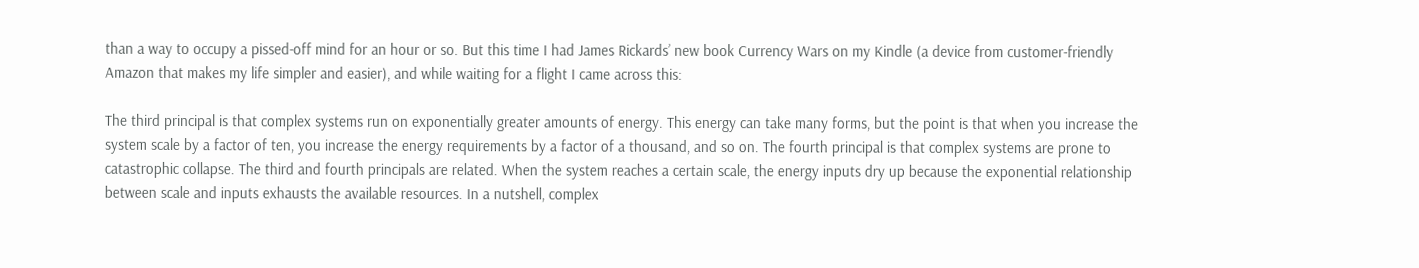than a way to occupy a pissed-off mind for an hour or so. But this time I had James Rickards’ new book Currency Wars on my Kindle (a device from customer-friendly Amazon that makes my life simpler and easier), and while waiting for a flight I came across this:

The third principal is that complex systems run on exponentially greater amounts of energy. This energy can take many forms, but the point is that when you increase the system scale by a factor of ten, you increase the energy requirements by a factor of a thousand, and so on. The fourth principal is that complex systems are prone to catastrophic collapse. The third and fourth principals are related. When the system reaches a certain scale, the energy inputs dry up because the exponential relationship between scale and inputs exhausts the available resources. In a nutshell, complex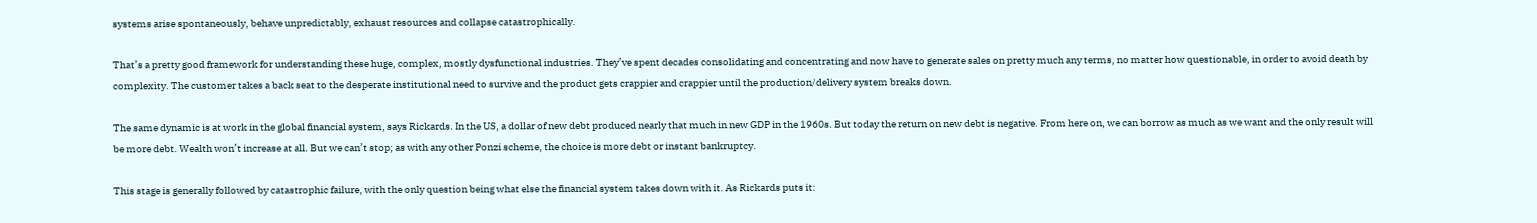systems arise spontaneously, behave unpredictably, exhaust resources and collapse catastrophically.

That’s a pretty good framework for understanding these huge, complex, mostly dysfunctional industries. They’ve spent decades consolidating and concentrating and now have to generate sales on pretty much any terms, no matter how questionable, in order to avoid death by complexity. The customer takes a back seat to the desperate institutional need to survive and the product gets crappier and crappier until the production/delivery system breaks down.

The same dynamic is at work in the global financial system, says Rickards. In the US, a dollar of new debt produced nearly that much in new GDP in the 1960s. But today the return on new debt is negative. From here on, we can borrow as much as we want and the only result will be more debt. Wealth won’t increase at all. But we can’t stop; as with any other Ponzi scheme, the choice is more debt or instant bankruptcy.

This stage is generally followed by catastrophic failure, with the only question being what else the financial system takes down with it. As Rickards puts it: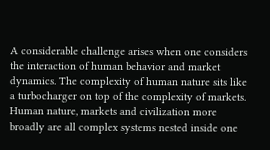A considerable challenge arises when one considers the interaction of human behavior and market dynamics. The complexity of human nature sits like a turbocharger on top of the complexity of markets. Human nature, markets and civilization more broadly are all complex systems nested inside one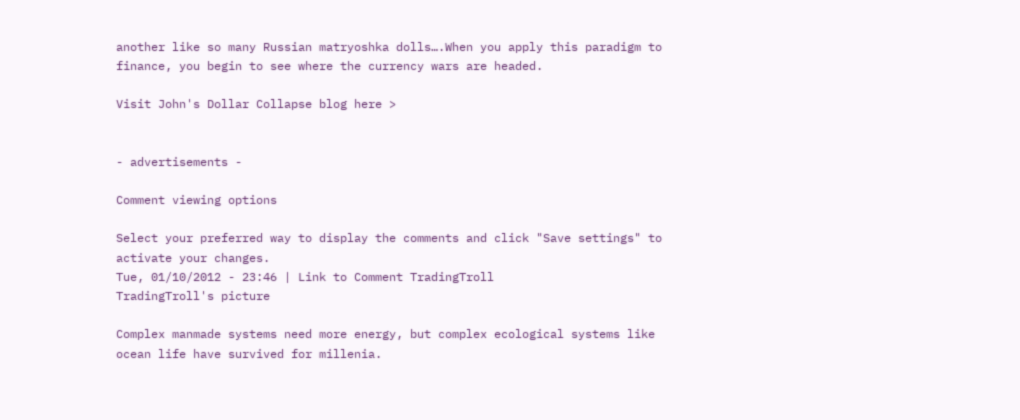another like so many Russian matryoshka dolls….When you apply this paradigm to finance, you begin to see where the currency wars are headed.

Visit John's Dollar Collapse blog here >


- advertisements -

Comment viewing options

Select your preferred way to display the comments and click "Save settings" to activate your changes.
Tue, 01/10/2012 - 23:46 | Link to Comment TradingTroll
TradingTroll's picture

Complex manmade systems need more energy, but complex ecological systems like ocean life have survived for millenia.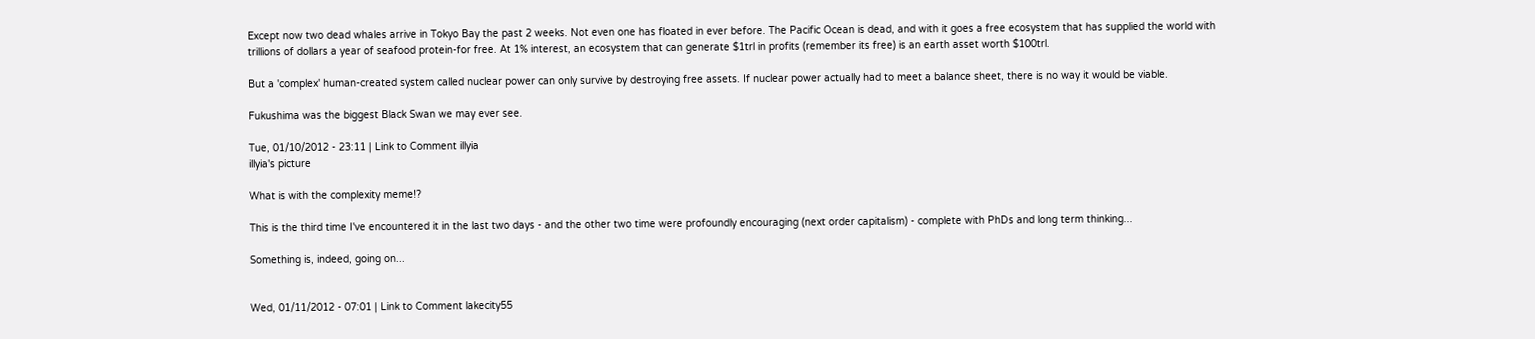Except now two dead whales arrive in Tokyo Bay the past 2 weeks. Not even one has floated in ever before. The Pacific Ocean is dead, and with it goes a free ecosystem that has supplied the world with trillions of dollars a year of seafood protein-for free. At 1% interest, an ecosystem that can generate $1trl in profits (remember its free) is an earth asset worth $100trl.

But a 'complex' human-created system called nuclear power can only survive by destroying free assets. If nuclear power actually had to meet a balance sheet, there is no way it would be viable.

Fukushima was the biggest Black Swan we may ever see.

Tue, 01/10/2012 - 23:11 | Link to Comment illyia
illyia's picture

What is with the complexity meme!?

This is the third time I've encountered it in the last two days - and the other two time were profoundly encouraging (next order capitalism) - complete with PhDs and long term thinking...

Something is, indeed, going on...


Wed, 01/11/2012 - 07:01 | Link to Comment lakecity55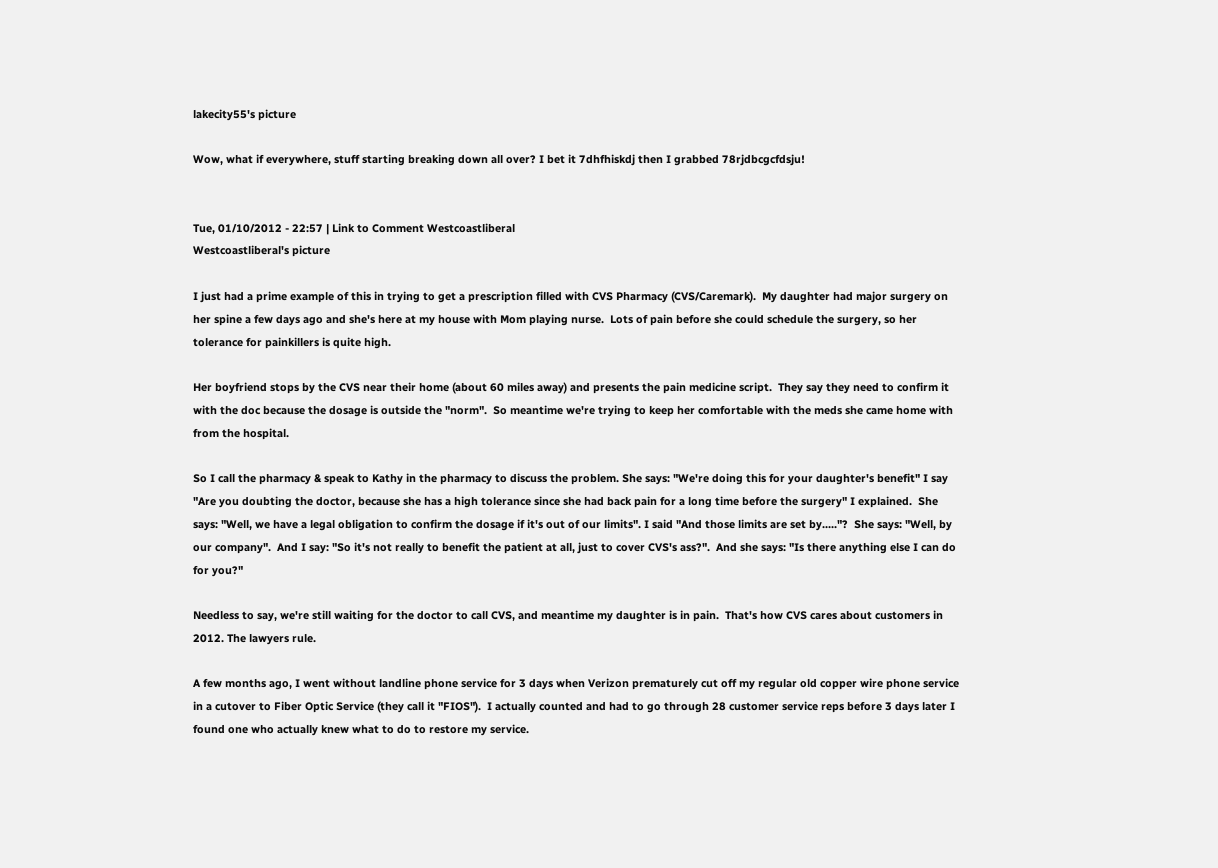lakecity55's picture

Wow, what if everywhere, stuff starting breaking down all over? I bet it 7dhfhiskdj then I grabbed 78rjdbcgcfdsju!


Tue, 01/10/2012 - 22:57 | Link to Comment Westcoastliberal
Westcoastliberal's picture

I just had a prime example of this in trying to get a prescription filled with CVS Pharmacy (CVS/Caremark).  My daughter had major surgery on her spine a few days ago and she's here at my house with Mom playing nurse.  Lots of pain before she could schedule the surgery, so her tolerance for painkillers is quite high.

Her boyfriend stops by the CVS near their home (about 60 miles away) and presents the pain medicine script.  They say they need to confirm it with the doc because the dosage is outside the "norm".  So meantime we're trying to keep her comfortable with the meds she came home with from the hospital.

So I call the pharmacy & speak to Kathy in the pharmacy to discuss the problem. She says: "We're doing this for your daughter's benefit" I say "Are you doubting the doctor, because she has a high tolerance since she had back pain for a long time before the surgery" I explained.  She says: "Well, we have a legal obligation to confirm the dosage if it's out of our limits". I said "And those limits are set by....."?  She says: "Well, by our company".  And I say: "So it's not really to benefit the patient at all, just to cover CVS's ass?".  And she says: "Is there anything else I can do for you?"

Needless to say, we're still waiting for the doctor to call CVS, and meantime my daughter is in pain.  That's how CVS cares about customers in 2012. The lawyers rule.

A few months ago, I went without landline phone service for 3 days when Verizon prematurely cut off my regular old copper wire phone service in a cutover to Fiber Optic Service (they call it "FIOS").  I actually counted and had to go through 28 customer service reps before 3 days later I found one who actually knew what to do to restore my service.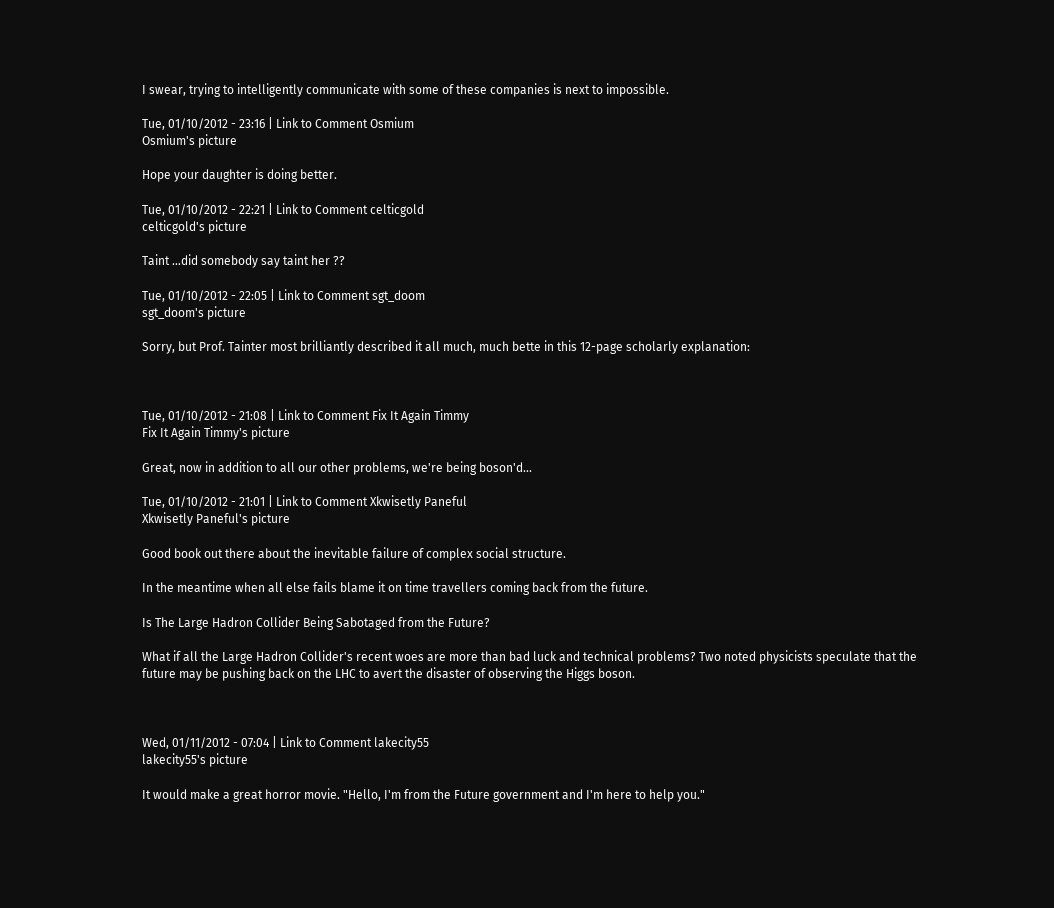I swear, trying to intelligently communicate with some of these companies is next to impossible.

Tue, 01/10/2012 - 23:16 | Link to Comment Osmium
Osmium's picture

Hope your daughter is doing better.

Tue, 01/10/2012 - 22:21 | Link to Comment celticgold
celticgold's picture

Taint ...did somebody say taint her ??

Tue, 01/10/2012 - 22:05 | Link to Comment sgt_doom
sgt_doom's picture

Sorry, but Prof. Tainter most brilliantly described it all much, much bette in this 12-page scholarly explanation:



Tue, 01/10/2012 - 21:08 | Link to Comment Fix It Again Timmy
Fix It Again Timmy's picture

Great, now in addition to all our other problems, we're being boson'd...

Tue, 01/10/2012 - 21:01 | Link to Comment Xkwisetly Paneful
Xkwisetly Paneful's picture

Good book out there about the inevitable failure of complex social structure.

In the meantime when all else fails blame it on time travellers coming back from the future.

Is The Large Hadron Collider Being Sabotaged from the Future?

What if all the Large Hadron Collider's recent woes are more than bad luck and technical problems? Two noted physicists speculate that the future may be pushing back on the LHC to avert the disaster of observing the Higgs boson.



Wed, 01/11/2012 - 07:04 | Link to Comment lakecity55
lakecity55's picture

It would make a great horror movie. "Hello, I'm from the Future government and I'm here to help you."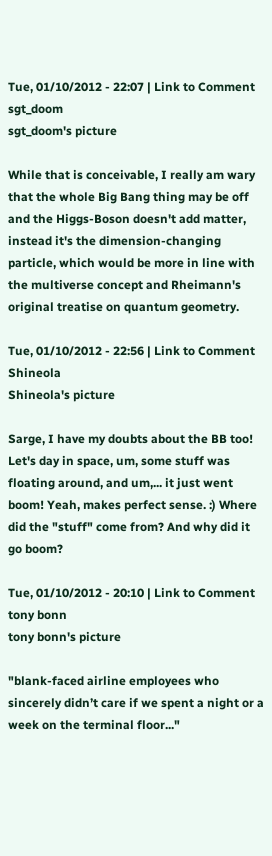Tue, 01/10/2012 - 22:07 | Link to Comment sgt_doom
sgt_doom's picture

While that is conceivable, I really am wary that the whole Big Bang thing may be off and the Higgs-Boson doesn't add matter, instead it's the dimension-changing particle, which would be more in line with the multiverse concept and Rheimann's original treatise on quantum geometry.

Tue, 01/10/2012 - 22:56 | Link to Comment Shineola
Shineola's picture

Sarge, I have my doubts about the BB too! Let's day in space, um, some stuff was floating around, and um,... it just went boom! Yeah, makes perfect sense. :) Where did the "stuff" come from? And why did it go boom?

Tue, 01/10/2012 - 20:10 | Link to Comment tony bonn
tony bonn's picture

"blank-faced airline employees who sincerely didn’t care if we spent a night or a week on the terminal floor..."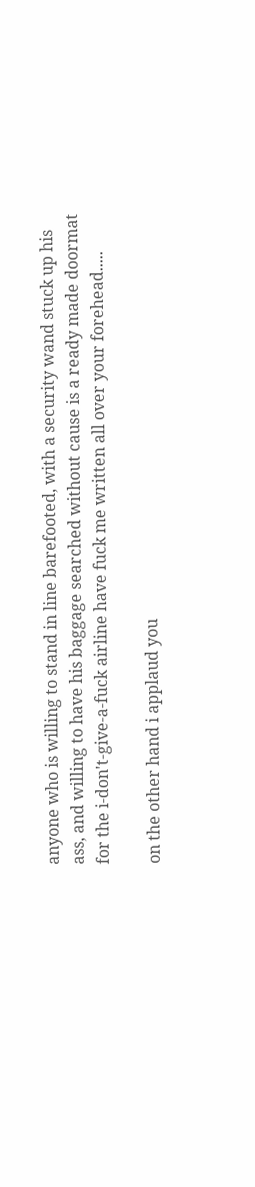anyone who is willing to stand in line barefooted, with a security wand stuck up his ass, and willing to have his baggage searched without cause is a ready made doormat for the i-don't-give-a-fuck airline have fuck me written all over your forehead.....

on the other hand i applaud you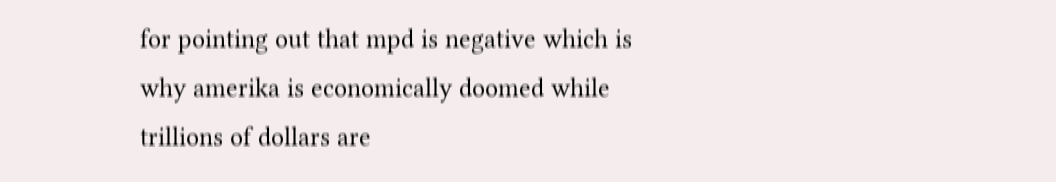for pointing out that mpd is negative which is why amerika is economically doomed while trillions of dollars are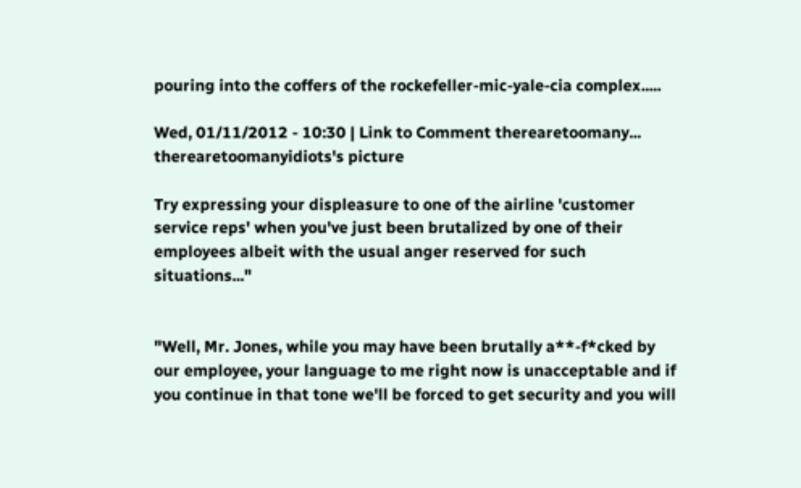pouring into the coffers of the rockefeller-mic-yale-cia complex.....

Wed, 01/11/2012 - 10:30 | Link to Comment therearetoomany...
therearetoomanyidiots's picture

Try expressing your displeasure to one of the airline 'customer service reps' when you've just been brutalized by one of their employees albeit with the usual anger reserved for such situations..."


"Well, Mr. Jones, while you may have been brutally a**-f*cked by our employee, your language to me right now is unacceptable and if you continue in that tone we'll be forced to get security and you will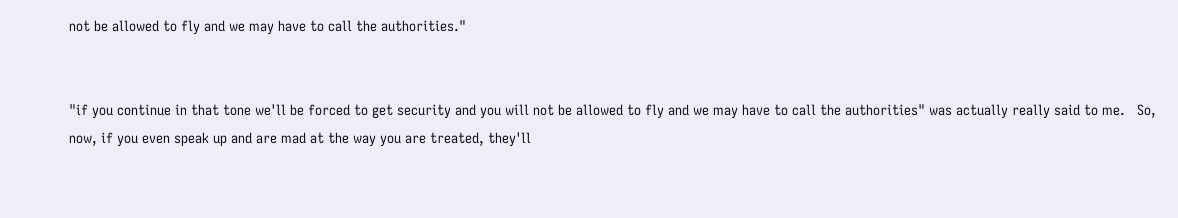not be allowed to fly and we may have to call the authorities."


"if you continue in that tone we'll be forced to get security and you will not be allowed to fly and we may have to call the authorities" was actually really said to me.   So, now, if you even speak up and are mad at the way you are treated, they'll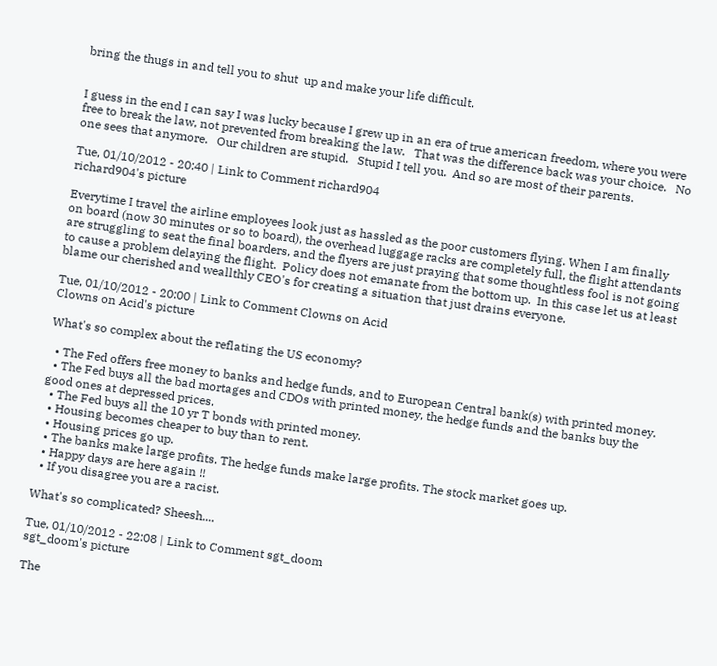bring the thugs in and tell you to shut  up and make your life difficult.


I guess in the end I can say I was lucky because I grew up in an era of true american freedom, where you were free to break the law, not prevented from breaking the law.   That was the difference back was your choice.   No one sees that anymore.   Our children are stupid.   Stupid I tell you.  And so are most of their parents.

Tue, 01/10/2012 - 20:40 | Link to Comment richard904
richard904's picture

Everytime I travel the airline employees look just as hassled as the poor customers flying. When I am finally on board (now 30 minutes or so to board), the overhead luggage racks are completely full, the flight attendants are struggling to seat the final boarders, and the flyers are just praying that some thoughtless fool is not going to cause a problem delaying the flight.  Policy does not emanate from the bottom up.  In this case let us at least blame our cherished and weallthly CEO's for creating a situation that just drains everyone.

Tue, 01/10/2012 - 20:00 | Link to Comment Clowns on Acid
Clowns on Acid's picture

What's so complex about the reflating the US economy?

  • The Fed offers free money to banks and hedge funds, and to European Central bank(s) with printed money.
  • The Fed buys all the bad mortages and CDOs with printed money, the hedge funds and the banks buy the good ones at depressed prices.
  • The Fed buys all the 10 yr T bonds with printed money.
  • Housing becomes cheaper to buy than to rent.
  • Housing prices go up.
  • The banks make large profits. The hedge funds make large profits. The stock market goes up.
  • Happy days are here again !!
  • If you disagree you are a racist.

What's so complicated? Sheesh....

Tue, 01/10/2012 - 22:08 | Link to Comment sgt_doom
sgt_doom's picture

The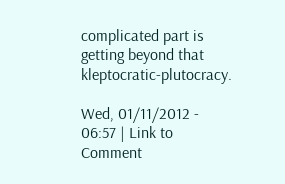complicated part is getting beyond that kleptocratic-plutocracy.

Wed, 01/11/2012 - 06:57 | Link to Comment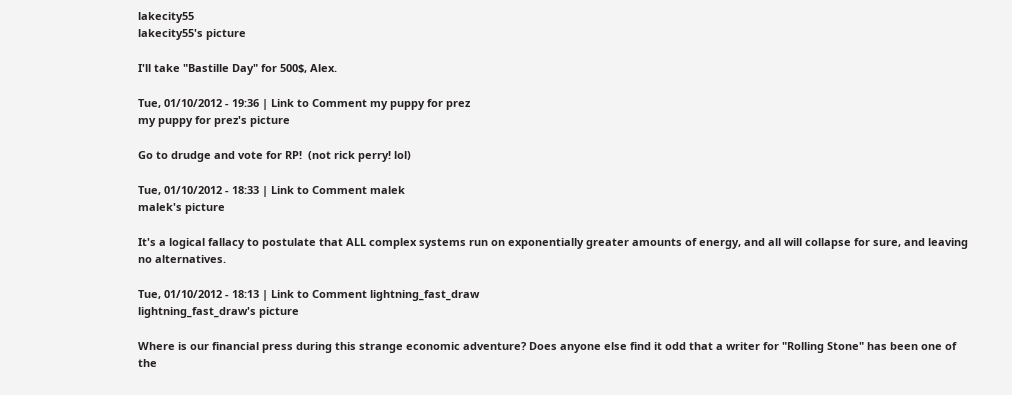lakecity55
lakecity55's picture

I'll take "Bastille Day" for 500$, Alex.

Tue, 01/10/2012 - 19:36 | Link to Comment my puppy for prez
my puppy for prez's picture

Go to drudge and vote for RP!  (not rick perry! lol)

Tue, 01/10/2012 - 18:33 | Link to Comment malek
malek's picture

It's a logical fallacy to postulate that ALL complex systems run on exponentially greater amounts of energy, and all will collapse for sure, and leaving no alternatives.

Tue, 01/10/2012 - 18:13 | Link to Comment lightning_fast_draw
lightning_fast_draw's picture

Where is our financial press during this strange economic adventure? Does anyone else find it odd that a writer for "Rolling Stone" has been one of the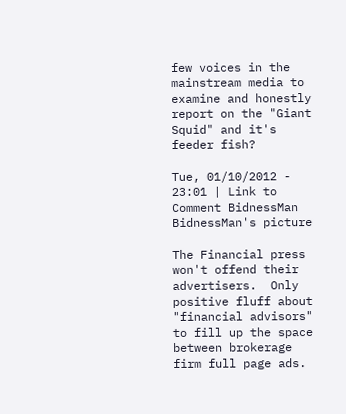few voices in the mainstream media to examine and honestly report on the "Giant Squid" and it's feeder fish?

Tue, 01/10/2012 - 23:01 | Link to Comment BidnessMan
BidnessMan's picture

The Financial press won't offend their advertisers.  Only positive fluff about "financial advisors" to fill up the space between brokerage firm full page ads.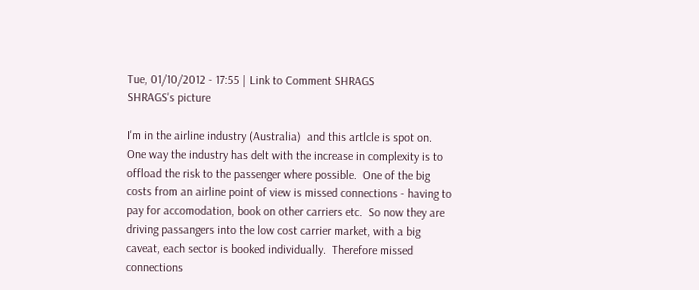Tue, 01/10/2012 - 17:55 | Link to Comment SHRAGS
SHRAGS's picture

I'm in the airline industry (Australia)  and this artlcle is spot on.   One way the industry has delt with the increase in complexity is to offload the risk to the passenger where possible.  One of the big costs from an airline point of view is missed connections - having to pay for accomodation, book on other carriers etc.  So now they are driving passangers into the low cost carrier market, with a big caveat, each sector is booked individually.  Therefore missed connections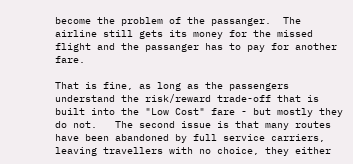become the problem of the passanger.  The airline still gets its money for the missed flight and the passanger has to pay for another fare.

That is fine, as long as the passengers understand the risk/reward trade-off that is built into the "Low Cost" fare - but mostly they do not.   The second issue is that many routes have been abandoned by full service carriers, leaving travellers with no choice, they either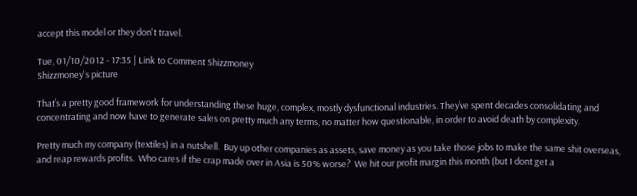accept this model or they don't travel.

Tue, 01/10/2012 - 17:35 | Link to Comment Shizzmoney
Shizzmoney's picture

That’s a pretty good framework for understanding these huge, complex, mostly dysfunctional industries. They’ve spent decades consolidating and concentrating and now have to generate sales on pretty much any terms, no matter how questionable, in order to avoid death by complexity.

Pretty much my company (textiles) in a nutshell.  Buy up other companies as assets, save money as you take those jobs to make the same shit overseas, and reap rewards profits.  Who cares if the crap made over in Asia is 50% worse?  We hit our profit margin this month (but I dont get a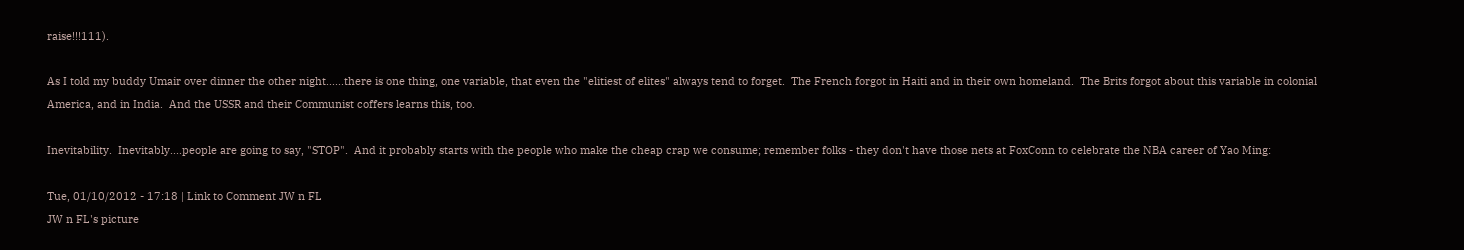raise!!!111).

As I told my buddy Umair over dinner the other night......there is one thing, one variable, that even the "elitiest of elites" always tend to forget.  The French forgot in Haiti and in their own homeland.  The Brits forgot about this variable in colonial America, and in India.  And the USSR and their Communist coffers learns this, too.

Inevitability.  Inevitably....people are going to say, "STOP".  And it probably starts with the people who make the cheap crap we consume; remember folks - they don't have those nets at FoxConn to celebrate the NBA career of Yao Ming:

Tue, 01/10/2012 - 17:18 | Link to Comment JW n FL
JW n FL's picture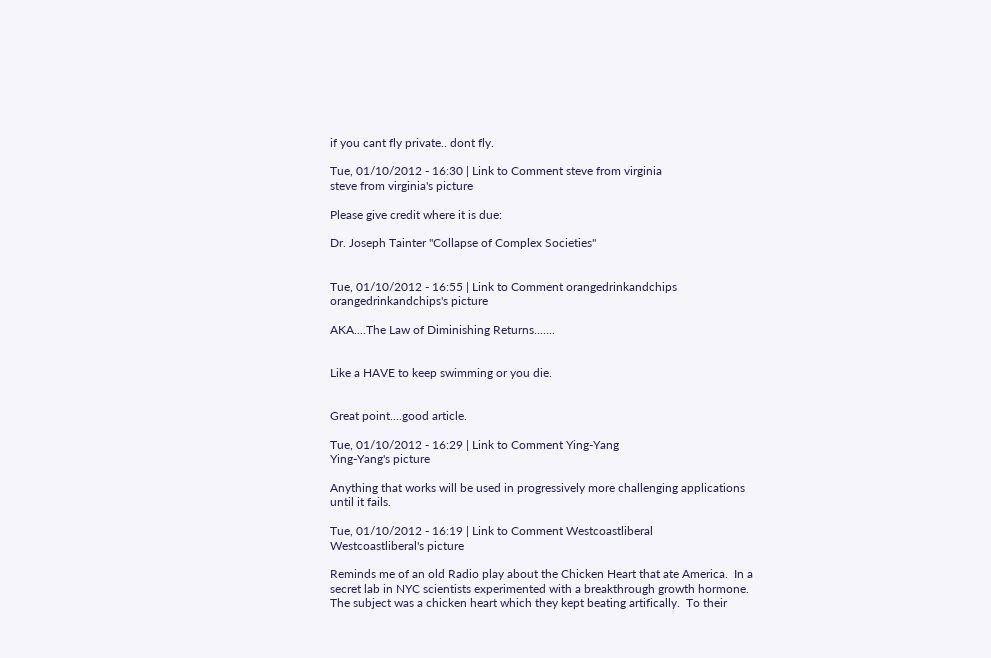if you cant fly private.. dont fly.

Tue, 01/10/2012 - 16:30 | Link to Comment steve from virginia
steve from virginia's picture

Please give credit where it is due:

Dr. Joseph Tainter "Collapse of Complex Societies"


Tue, 01/10/2012 - 16:55 | Link to Comment orangedrinkandchips
orangedrinkandchips's picture

AKA....The Law of Diminishing Returns.......


Like a HAVE to keep swimming or you die.


Great point....good article.

Tue, 01/10/2012 - 16:29 | Link to Comment Ying-Yang
Ying-Yang's picture

Anything that works will be used in progressively more challenging applications until it fails.

Tue, 01/10/2012 - 16:19 | Link to Comment Westcoastliberal
Westcoastliberal's picture

Reminds me of an old Radio play about the Chicken Heart that ate America.  In a secret lab in NYC scientists experimented with a breakthrough growth hormone.  The subject was a chicken heart which they kept beating artifically.  To their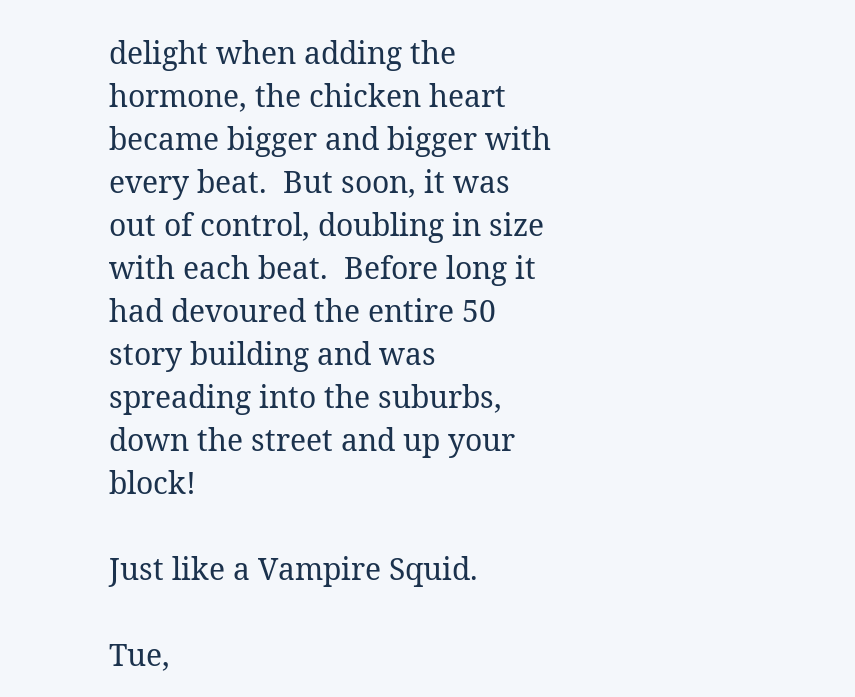delight when adding the hormone, the chicken heart became bigger and bigger with every beat.  But soon, it was out of control, doubling in size with each beat.  Before long it had devoured the entire 50 story building and was spreading into the suburbs, down the street and up your block!

Just like a Vampire Squid.

Tue,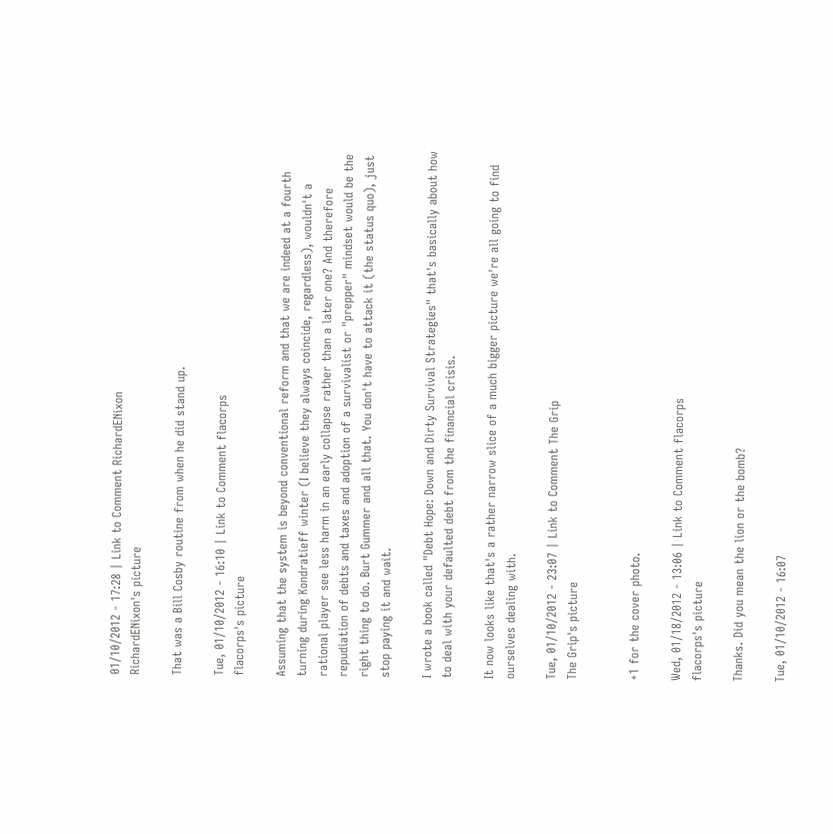01/10/2012 - 17:28 | Link to Comment RichardENixon
RichardENixon's picture

That was a Bill Cosby routine from when he did stand up.

Tue, 01/10/2012 - 16:10 | Link to Comment flacorps
flacorps's picture

Assuming that the system is beyond conventional reform and that we are indeed at a fourth turning during Kondratieff winter (I believe they always coincide, regardless), wouldn't a rational player see less harm in an early collapse rather than a later one? And therefore repudiation of debts and taxes and adoption of a survivalist or "prepper" mindset would be the right thing to do. Burt Gummer and all that. You don't have to attack it (the status quo), just stop paying it and wait.

I wrote a book called "Debt Hope: Down and Dirty Survival Strategies" that's basically about how to deal with your defaulted debt from the financial crisis.

It now looks like that's a rather narrow slice of a much bigger picture we're all going to find ourselves dealing with.

Tue, 01/10/2012 - 23:07 | Link to Comment The Grip
The Grip's picture


+1 for the cover photo.

Wed, 01/18/2012 - 13:06 | Link to Comment flacorps
flacorps's picture

Thanks. Did you mean the lion or the bomb?

Tue, 01/10/2012 - 16:07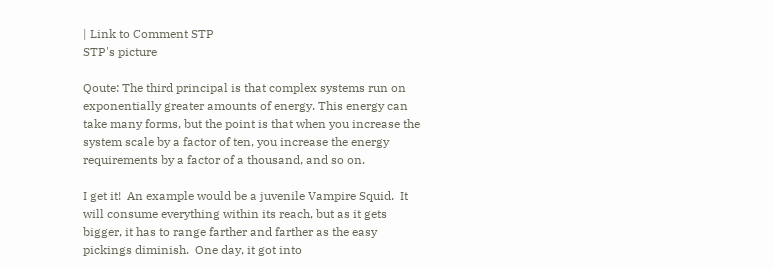| Link to Comment STP
STP's picture

Qoute: The third principal is that complex systems run on exponentially greater amounts of energy. This energy can take many forms, but the point is that when you increase the system scale by a factor of ten, you increase the energy requirements by a factor of a thousand, and so on.

I get it!  An example would be a juvenile Vampire Squid.  It will consume everything within its reach, but as it gets bigger, it has to range farther and farther as the easy pickings diminish.  One day, it got into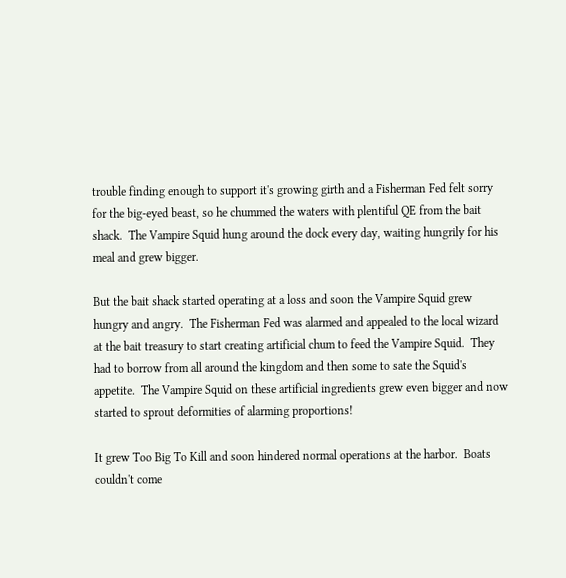trouble finding enough to support it's growing girth and a Fisherman Fed felt sorry for the big-eyed beast, so he chummed the waters with plentiful QE from the bait shack.  The Vampire Squid hung around the dock every day, waiting hungrily for his meal and grew bigger.

But the bait shack started operating at a loss and soon the Vampire Squid grew hungry and angry.  The Fisherman Fed was alarmed and appealed to the local wizard at the bait treasury to start creating artificial chum to feed the Vampire Squid.  They had to borrow from all around the kingdom and then some to sate the Squid's appetite.  The Vampire Squid on these artificial ingredients grew even bigger and now started to sprout deformities of alarming proportions!

It grew Too Big To Kill and soon hindered normal operations at the harbor.  Boats couldn't come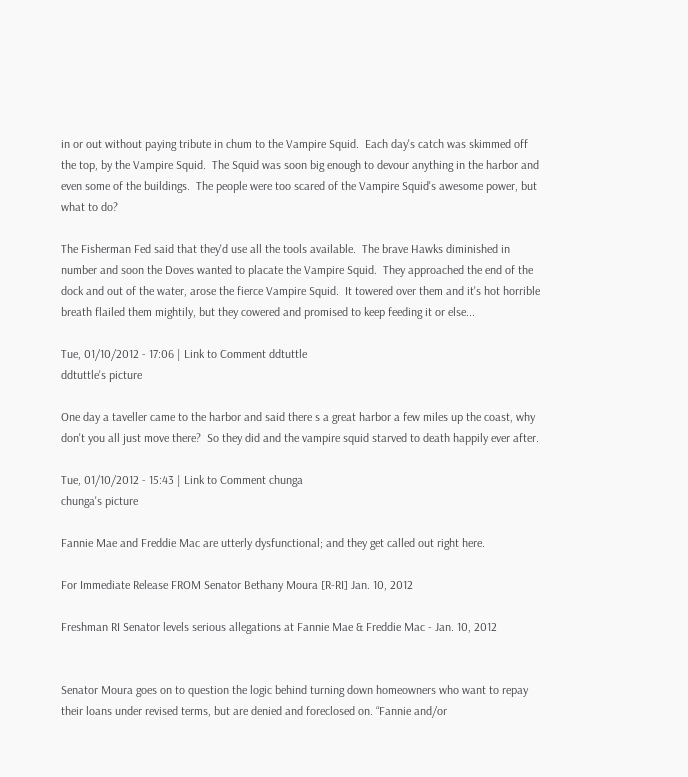in or out without paying tribute in chum to the Vampire Squid.  Each day's catch was skimmed off the top, by the Vampire Squid.  The Squid was soon big enough to devour anything in the harbor and even some of the buildings.  The people were too scared of the Vampire Squid's awesome power, but what to do?

The Fisherman Fed said that they'd use all the tools available.  The brave Hawks diminished in number and soon the Doves wanted to placate the Vampire Squid.  They approached the end of the dock and out of the water, arose the fierce Vampire Squid.  It towered over them and it's hot horrible breath flailed them mightily, but they cowered and promised to keep feeding it or else...

Tue, 01/10/2012 - 17:06 | Link to Comment ddtuttle
ddtuttle's picture

One day a taveller came to the harbor and said there s a great harbor a few miles up the coast, why don't you all just move there?  So they did and the vampire squid starved to death happily ever after.

Tue, 01/10/2012 - 15:43 | Link to Comment chunga
chunga's picture

Fannie Mae and Freddie Mac are utterly dysfunctional; and they get called out right here.

For Immediate Release FROM Senator Bethany Moura [R-RI] Jan. 10, 2012

Freshman RI Senator levels serious allegations at Fannie Mae & Freddie Mac - Jan. 10, 2012


Senator Moura goes on to question the logic behind turning down homeowners who want to repay their loans under revised terms, but are denied and foreclosed on. “Fannie and/or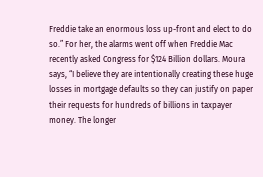Freddie take an enormous loss up-front and elect to do so.” For her, the alarms went off when Freddie Mac recently asked Congress for $124 Billion dollars. Moura says, “I believe they are intentionally creating these huge losses in mortgage defaults so they can justify on paper their requests for hundreds of billions in taxpayer money. The longer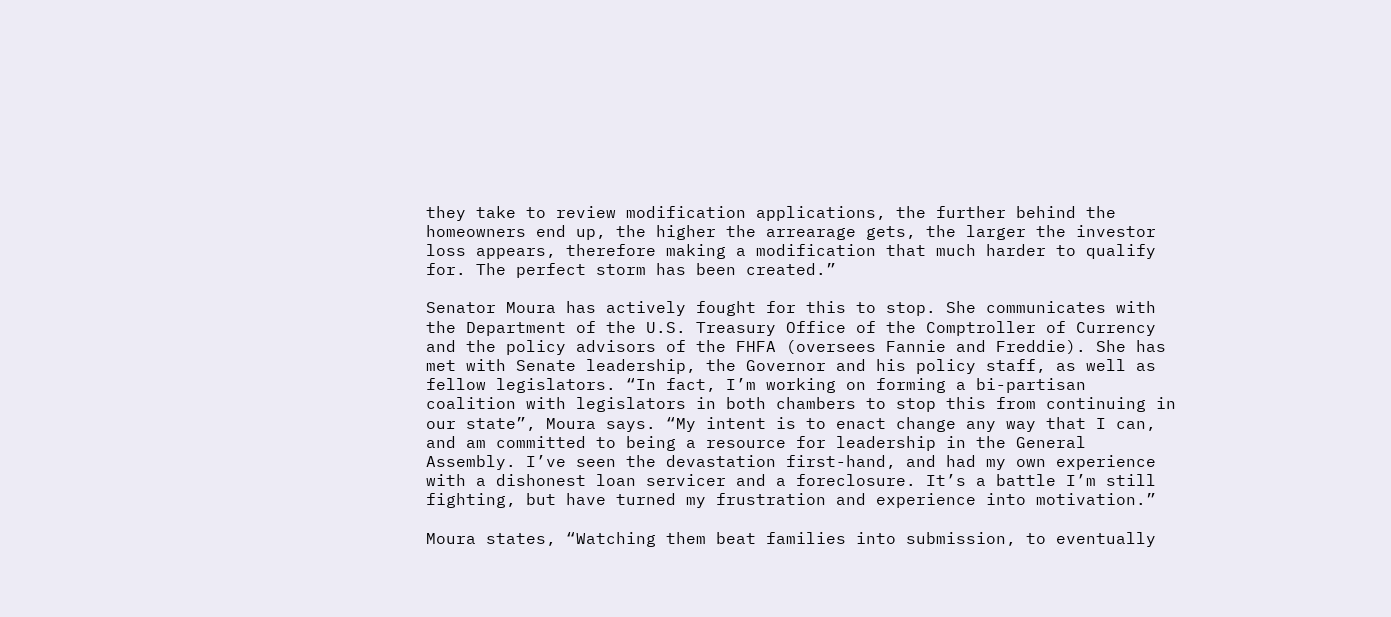they take to review modification applications, the further behind the homeowners end up, the higher the arrearage gets, the larger the investor loss appears, therefore making a modification that much harder to qualify for. The perfect storm has been created.”

Senator Moura has actively fought for this to stop. She communicates with the Department of the U.S. Treasury Office of the Comptroller of Currency and the policy advisors of the FHFA (oversees Fannie and Freddie). She has met with Senate leadership, the Governor and his policy staff, as well as fellow legislators. “In fact, I’m working on forming a bi-partisan coalition with legislators in both chambers to stop this from continuing in our state”, Moura says. “My intent is to enact change any way that I can, and am committed to being a resource for leadership in the General Assembly. I’ve seen the devastation first-hand, and had my own experience with a dishonest loan servicer and a foreclosure. It’s a battle I’m still fighting, but have turned my frustration and experience into motivation.”

Moura states, “Watching them beat families into submission, to eventually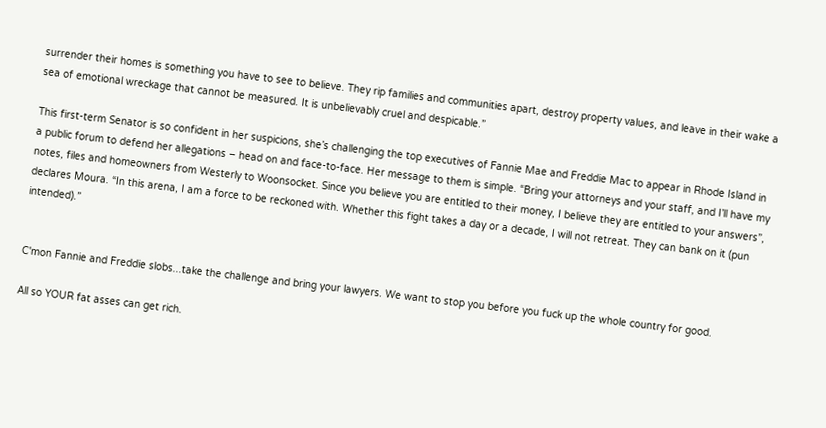surrender their homes is something you have to see to believe. They rip families and communities apart, destroy property values, and leave in their wake a sea of emotional wreckage that cannot be measured. It is unbelievably cruel and despicable.”

This first-term Senator is so confident in her suspicions, she’s challenging the top executives of Fannie Mae and Freddie Mac to appear in Rhode Island in a public forum to defend her allegations – head on and face-to-face. Her message to them is simple. “Bring your attorneys and your staff, and I’ll have my notes, files and homeowners from Westerly to Woonsocket. Since you believe you are entitled to their money, I believe they are entitled to your answers”, declares Moura. “In this arena, I am a force to be reckoned with. Whether this fight takes a day or a decade, I will not retreat. They can bank on it (pun intended).”


C'mon Fannie and Freddie slobs...take the challenge and bring your lawyers. We want to stop you before you fuck up the whole country for good.

All so YOUR fat asses can get rich.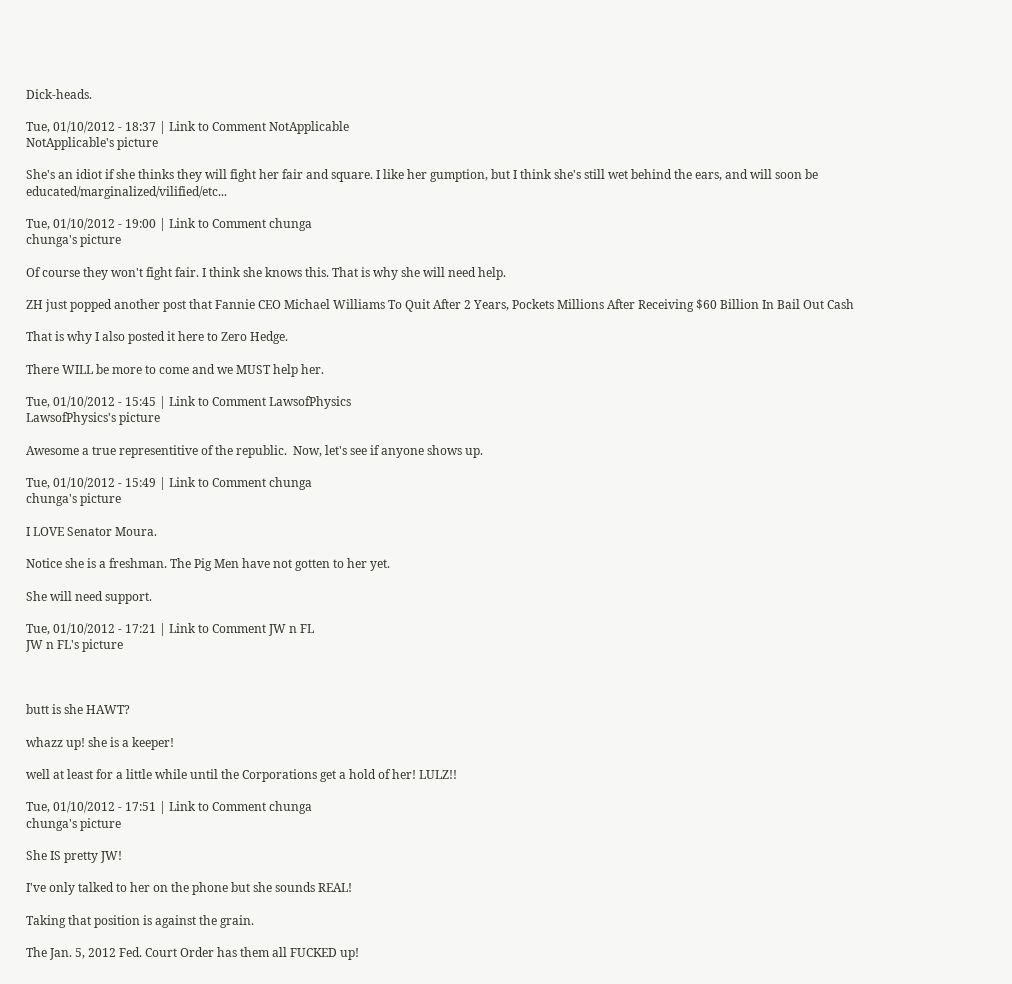Dick-heads.

Tue, 01/10/2012 - 18:37 | Link to Comment NotApplicable
NotApplicable's picture

She's an idiot if she thinks they will fight her fair and square. I like her gumption, but I think she's still wet behind the ears, and will soon be educated/marginalized/vilified/etc...

Tue, 01/10/2012 - 19:00 | Link to Comment chunga
chunga's picture

Of course they won't fight fair. I think she knows this. That is why she will need help.

ZH just popped another post that Fannie CEO Michael Williams To Quit After 2 Years, Pockets Millions After Receiving $60 Billion In Bail Out Cash

That is why I also posted it here to Zero Hedge.

There WILL be more to come and we MUST help her.

Tue, 01/10/2012 - 15:45 | Link to Comment LawsofPhysics
LawsofPhysics's picture

Awesome a true representitive of the republic.  Now, let's see if anyone shows up.

Tue, 01/10/2012 - 15:49 | Link to Comment chunga
chunga's picture

I LOVE Senator Moura.

Notice she is a freshman. The Pig Men have not gotten to her yet.

She will need support.

Tue, 01/10/2012 - 17:21 | Link to Comment JW n FL
JW n FL's picture



butt is she HAWT?

whazz up! she is a keeper!

well at least for a little while until the Corporations get a hold of her! LULZ!!

Tue, 01/10/2012 - 17:51 | Link to Comment chunga
chunga's picture

She IS pretty JW!

I've only talked to her on the phone but she sounds REAL!

Taking that position is against the grain.

The Jan. 5, 2012 Fed. Court Order has them all FUCKED up!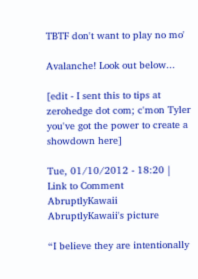TBTF don't want to play no mo'

Avalanche! Look out below...

[edit - I sent this to tips at zerohedge dot com; c'mon Tyler you've got the power to create a showdown here]

Tue, 01/10/2012 - 18:20 | Link to Comment AbruptlyKawaii
AbruptlyKawaii's picture

“I believe they are intentionally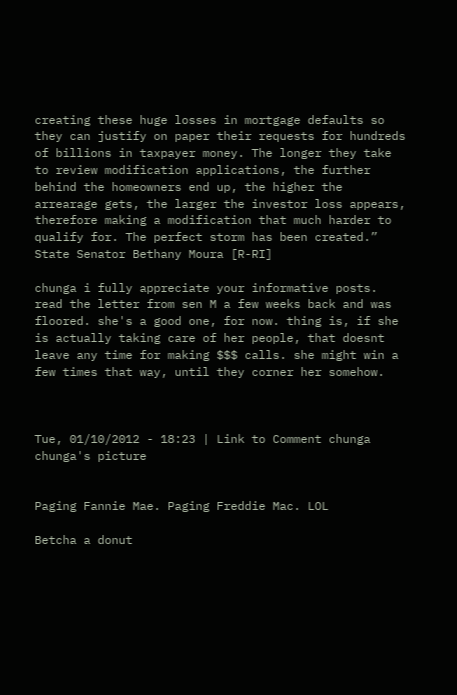creating these huge losses in mortgage defaults so they can justify on paper their requests for hundreds of billions in taxpayer money. The longer they take to review modification applications, the further behind the homeowners end up, the higher the arrearage gets, the larger the investor loss appears, therefore making a modification that much harder to qualify for. The perfect storm has been created.” State Senator Bethany Moura [R-RI]

chunga i fully appreciate your informative posts.  read the letter from sen M a few weeks back and was floored. she's a good one, for now. thing is, if she is actually taking care of her people, that doesnt leave any time for making $$$ calls. she might win a few times that way, until they corner her somehow.



Tue, 01/10/2012 - 18:23 | Link to Comment chunga
chunga's picture


Paging Fannie Mae. Paging Freddie Mac. LOL

Betcha a donut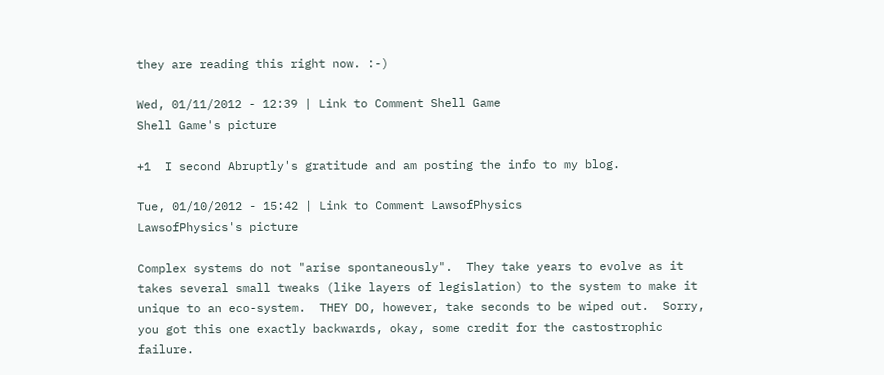they are reading this right now. :-)

Wed, 01/11/2012 - 12:39 | Link to Comment Shell Game
Shell Game's picture

+1  I second Abruptly's gratitude and am posting the info to my blog.

Tue, 01/10/2012 - 15:42 | Link to Comment LawsofPhysics
LawsofPhysics's picture

Complex systems do not "arise spontaneously".  They take years to evolve as it takes several small tweaks (like layers of legislation) to the system to make it unique to an eco-system.  THEY DO, however, take seconds to be wiped out.  Sorry, you got this one exactly backwards, okay, some credit for the castostrophic failure.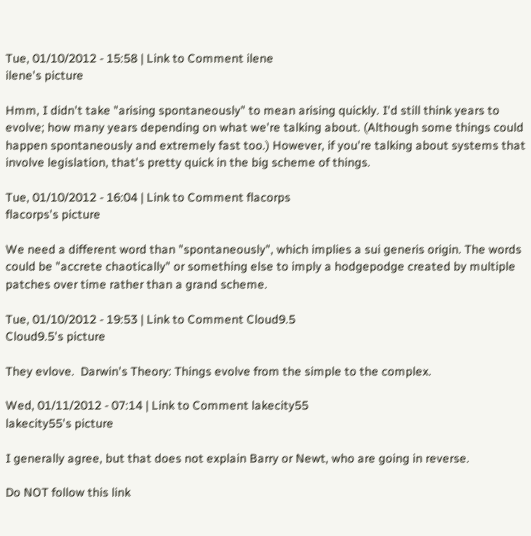Tue, 01/10/2012 - 15:58 | Link to Comment ilene
ilene's picture

Hmm, I didn't take "arising spontaneously" to mean arising quickly. I'd still think years to evolve; how many years depending on what we're talking about. (Although some things could happen spontaneously and extremely fast too.) However, if you're talking about systems that involve legislation, that's pretty quick in the big scheme of things.

Tue, 01/10/2012 - 16:04 | Link to Comment flacorps
flacorps's picture

We need a different word than "spontaneously", which implies a sui generis origin. The words could be "accrete chaotically" or something else to imply a hodgepodge created by multiple patches over time rather than a grand scheme.

Tue, 01/10/2012 - 19:53 | Link to Comment Cloud9.5
Cloud9.5's picture

They evlove.  Darwin's Theory: Things evolve from the simple to the complex.

Wed, 01/11/2012 - 07:14 | Link to Comment lakecity55
lakecity55's picture

I generally agree, but that does not explain Barry or Newt, who are going in reverse.

Do NOT follow this link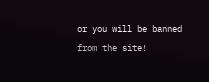or you will be banned from the site!